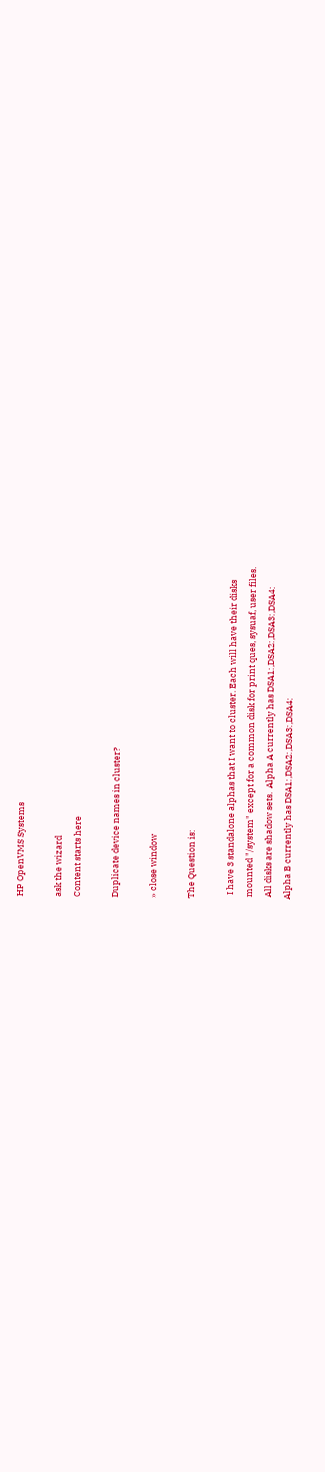HP OpenVMS Systems

ask the wizard
Content starts here

Duplicate device names in cluster?

» close window

The Question is:

  I have 3 standalone alphas that I want to cluster. Each will have their disks
 mounted "/system" except for a common disk for print ques, sysuaf, user files.
 All disks are shadow sets.  Alpha A currently has DSA1:,DSA2:,DSA3:,DSA4:
Alpha B currently has DSA1:,DSA2:,DSA3:,DSA4: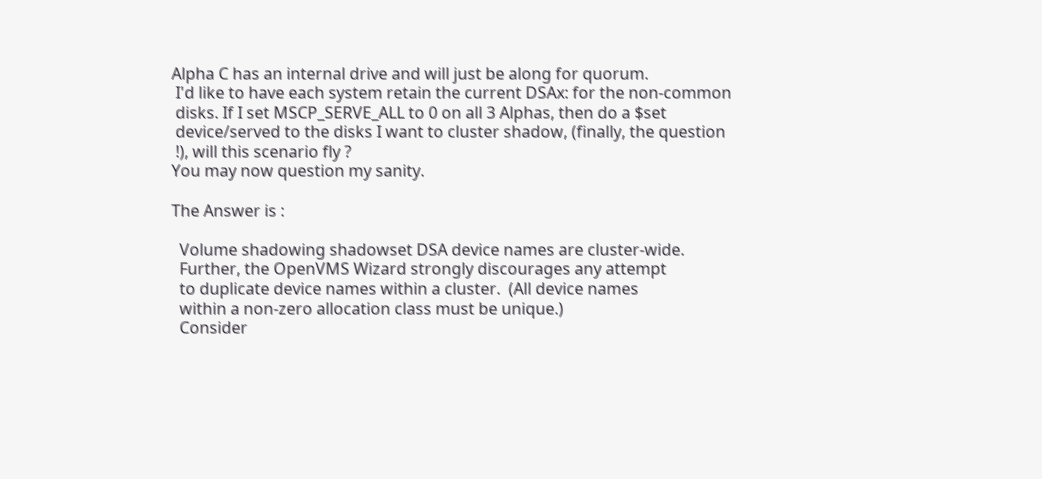Alpha C has an internal drive and will just be along for quorum.
 I'd like to have each system retain the current DSAx: for the non-common
 disks. If I set MSCP_SERVE_ALL to 0 on all 3 Alphas, then do a $set
 device/served to the disks I want to cluster shadow, (finally, the question
 !), will this scenario fly ?
You may now question my sanity.

The Answer is :

  Volume shadowing shadowset DSA device names are cluster-wide.
  Further, the OpenVMS Wizard strongly discourages any attempt
  to duplicate device names within a cluster.  (All device names
  within a non-zero allocation class must be unique.)
  Consider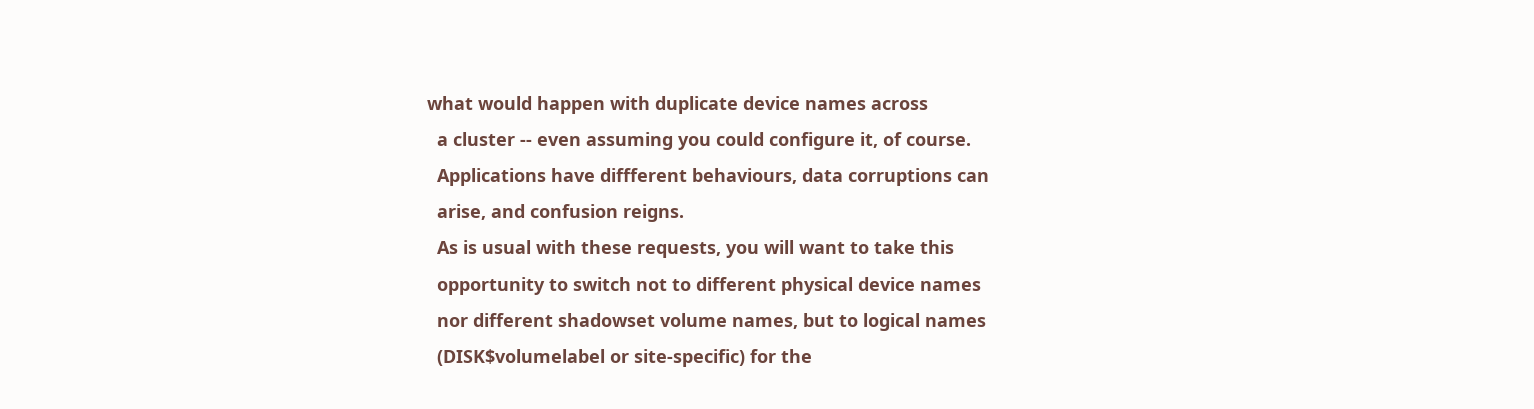what would happen with duplicate device names across
  a cluster -- even assuming you could configure it, of course.
  Applications have diffferent behaviours, data corruptions can
  arise, and confusion reigns.
  As is usual with these requests, you will want to take this
  opportunity to switch not to different physical device names
  nor different shadowset volume names, but to logical names
  (DISK$volumelabel or site-specific) for the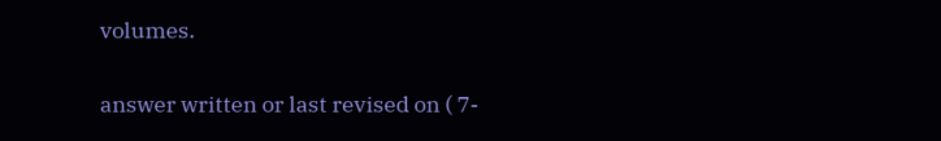volumes.

answer written or last revised on ( 7-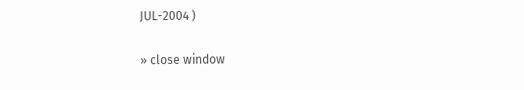JUL-2004 )

» close window